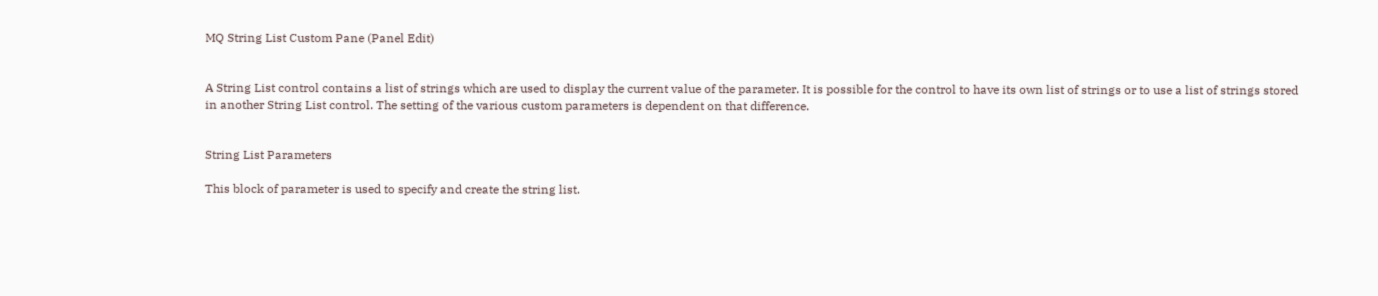MQ String List Custom Pane (Panel Edit)


A String List control contains a list of strings which are used to display the current value of the parameter. It is possible for the control to have its own list of strings or to use a list of strings stored in another String List control. The setting of the various custom parameters is dependent on that difference.


String List Parameters

This block of parameter is used to specify and create the string list.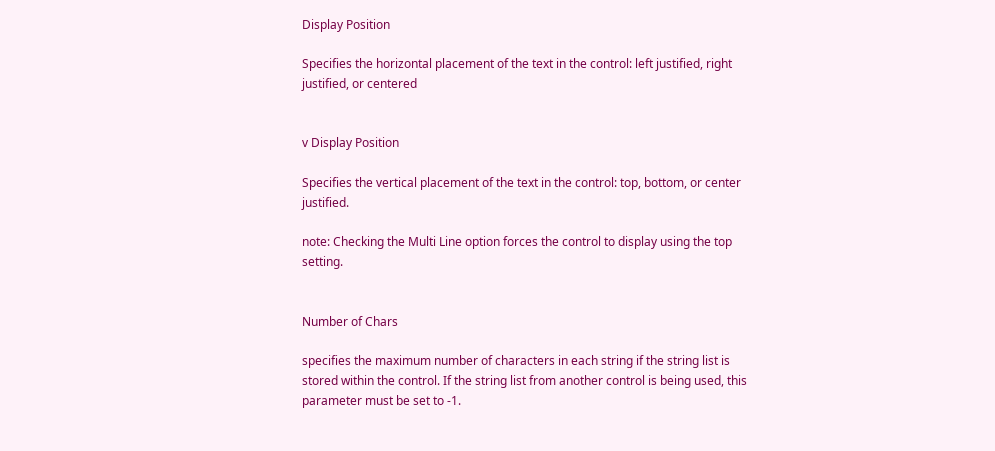Display Position

Specifies the horizontal placement of the text in the control: left justified, right justified, or centered


v Display Position

Specifies the vertical placement of the text in the control: top, bottom, or center justified.

note: Checking the Multi Line option forces the control to display using the top setting.


Number of Chars

specifies the maximum number of characters in each string if the string list is stored within the control. If the string list from another control is being used, this parameter must be set to -1.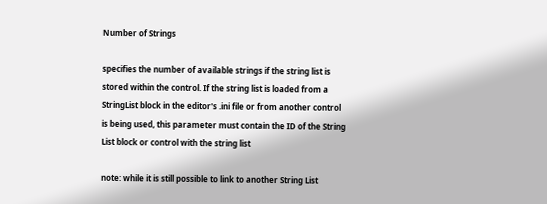Number of Strings

specifies the number of available strings if the string list is stored within the control. If the string list is loaded from a StringList block in the editor's .ini file or from another control is being used, this parameter must contain the ID of the String List block or control with the string list

note: while it is still possible to link to another String List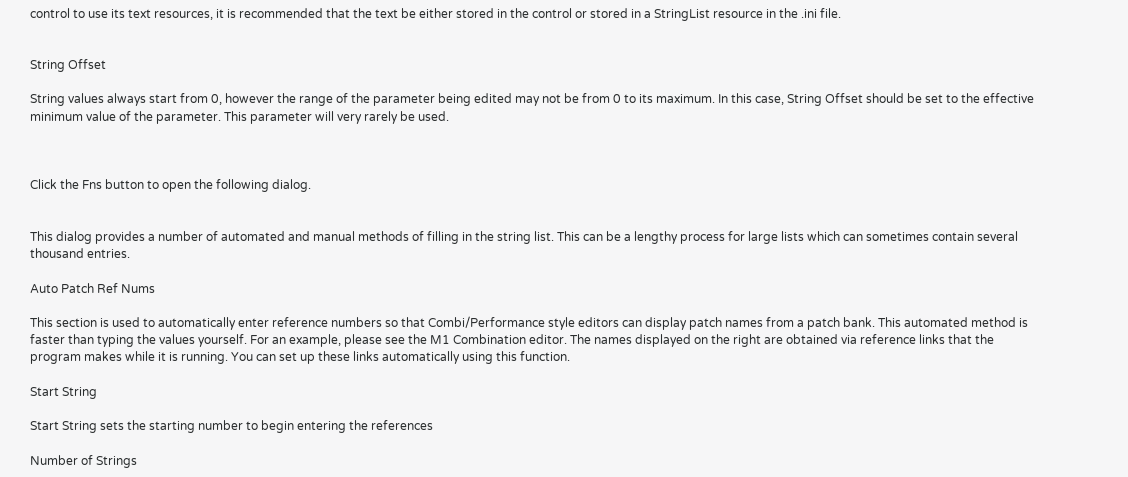control to use its text resources, it is recommended that the text be either stored in the control or stored in a StringList resource in the .ini file.


String Offset

String values always start from 0, however the range of the parameter being edited may not be from 0 to its maximum. In this case, String Offset should be set to the effective minimum value of the parameter. This parameter will very rarely be used.



Click the Fns button to open the following dialog.


This dialog provides a number of automated and manual methods of filling in the string list. This can be a lengthy process for large lists which can sometimes contain several thousand entries.

Auto Patch Ref Nums

This section is used to automatically enter reference numbers so that Combi/Performance style editors can display patch names from a patch bank. This automated method is faster than typing the values yourself. For an example, please see the M1 Combination editor. The names displayed on the right are obtained via reference links that the program makes while it is running. You can set up these links automatically using this function.

Start String

Start String sets the starting number to begin entering the references

Number of Strings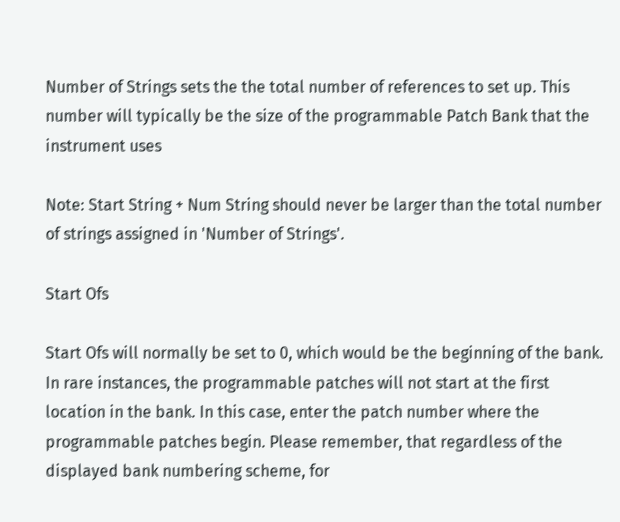Number of Strings sets the the total number of references to set up. This number will typically be the size of the programmable Patch Bank that the instrument uses

Note: Start String + Num String should never be larger than the total number of strings assigned in 'Number of Strings'.

Start Ofs

Start Ofs will normally be set to 0, which would be the beginning of the bank. In rare instances, the programmable patches will not start at the first location in the bank. In this case, enter the patch number where the programmable patches begin. Please remember, that regardless of the displayed bank numbering scheme, for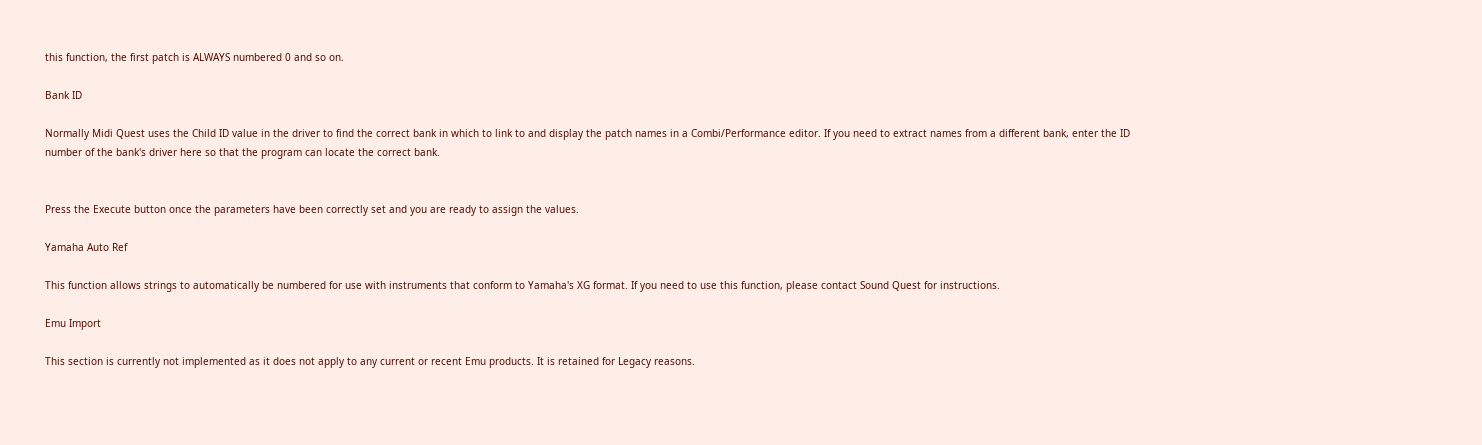this function, the first patch is ALWAYS numbered 0 and so on.

Bank ID

Normally Midi Quest uses the Child ID value in the driver to find the correct bank in which to link to and display the patch names in a Combi/Performance editor. If you need to extract names from a different bank, enter the ID number of the bank's driver here so that the program can locate the correct bank.


Press the Execute button once the parameters have been correctly set and you are ready to assign the values.

Yamaha Auto Ref

This function allows strings to automatically be numbered for use with instruments that conform to Yamaha's XG format. If you need to use this function, please contact Sound Quest for instructions.

Emu Import

This section is currently not implemented as it does not apply to any current or recent Emu products. It is retained for Legacy reasons.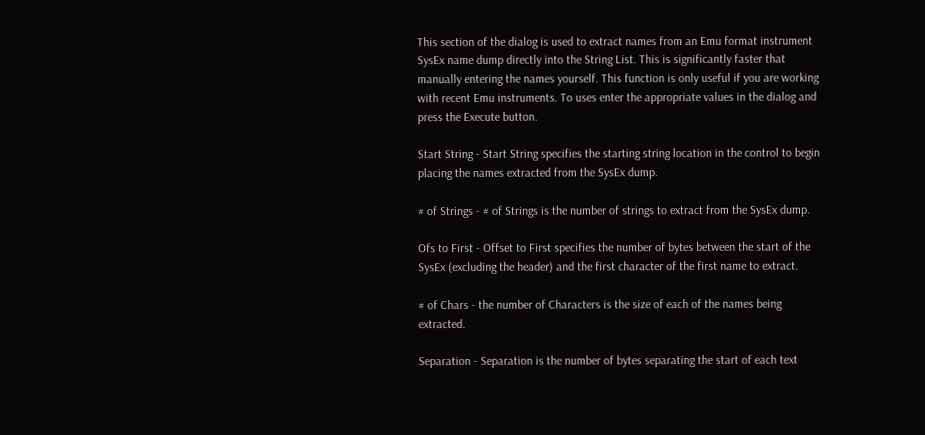This section of the dialog is used to extract names from an Emu format instrument SysEx name dump directly into the String List. This is significantly faster that manually entering the names yourself. This function is only useful if you are working with recent Emu instruments. To uses enter the appropriate values in the dialog and press the Execute button.

Start String - Start String specifies the starting string location in the control to begin placing the names extracted from the SysEx dump.

# of Strings - # of Strings is the number of strings to extract from the SysEx dump.

Ofs to First - Offset to First specifies the number of bytes between the start of the SysEx (excluding the header) and the first character of the first name to extract.

# of Chars - the number of Characters is the size of each of the names being extracted.

Separation - Separation is the number of bytes separating the start of each text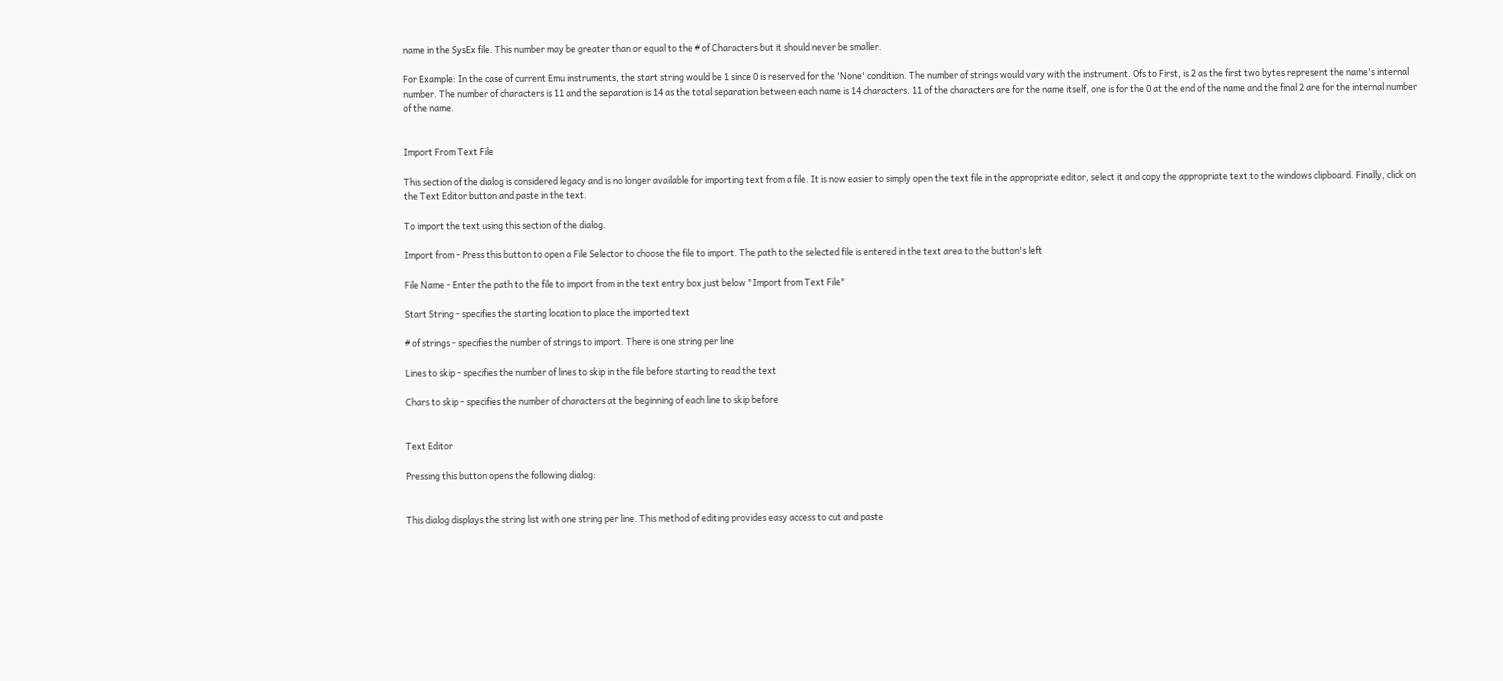name in the SysEx file. This number may be greater than or equal to the # of Characters but it should never be smaller.

For Example: In the case of current Emu instruments, the start string would be 1 since 0 is reserved for the 'None' condition. The number of strings would vary with the instrument. Ofs to First, is 2 as the first two bytes represent the name's internal number. The number of characters is 11 and the separation is 14 as the total separation between each name is 14 characters. 11 of the characters are for the name itself, one is for the 0 at the end of the name and the final 2 are for the internal number of the name.


Import From Text File

This section of the dialog is considered legacy and is no longer available for importing text from a file. It is now easier to simply open the text file in the appropriate editor, select it and copy the appropriate text to the windows clipboard. Finally, click on the Text Editor button and paste in the text.

To import the text using this section of the dialog.

Import from - Press this button to open a File Selector to choose the file to import. The path to the selected file is entered in the text area to the button's left

File Name - Enter the path to the file to import from in the text entry box just below "Import from Text File"

Start String - specifies the starting location to place the imported text

# of strings - specifies the number of strings to import. There is one string per line

Lines to skip - specifies the number of lines to skip in the file before starting to read the text

Chars to skip - specifies the number of characters at the beginning of each line to skip before


Text Editor

Pressing this button opens the following dialog:


This dialog displays the string list with one string per line. This method of editing provides easy access to cut and paste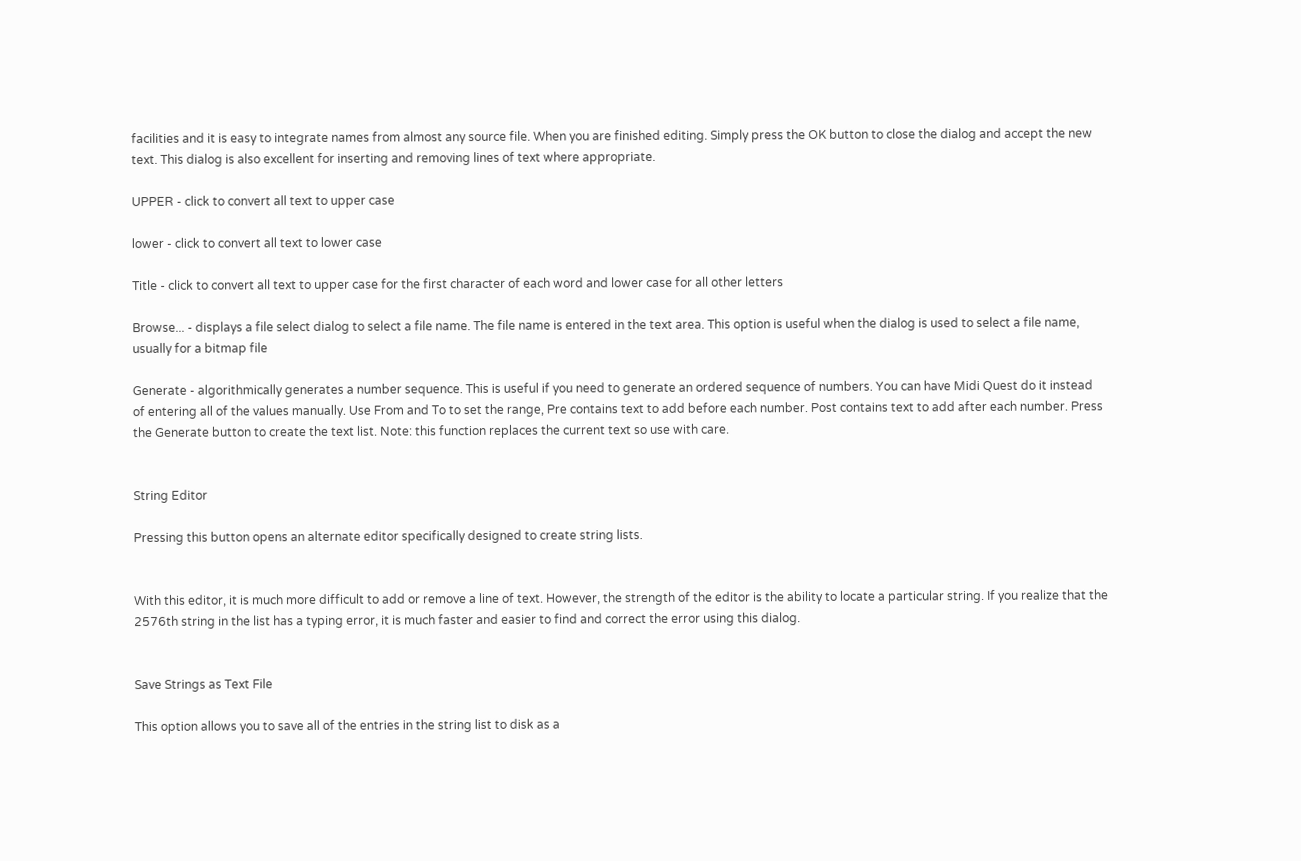facilities and it is easy to integrate names from almost any source file. When you are finished editing. Simply press the OK button to close the dialog and accept the new text. This dialog is also excellent for inserting and removing lines of text where appropriate.

UPPER - click to convert all text to upper case

lower - click to convert all text to lower case

Title - click to convert all text to upper case for the first character of each word and lower case for all other letters

Browse... - displays a file select dialog to select a file name. The file name is entered in the text area. This option is useful when the dialog is used to select a file name, usually for a bitmap file

Generate - algorithmically generates a number sequence. This is useful if you need to generate an ordered sequence of numbers. You can have Midi Quest do it instead of entering all of the values manually. Use From and To to set the range, Pre contains text to add before each number. Post contains text to add after each number. Press the Generate button to create the text list. Note: this function replaces the current text so use with care.


String Editor

Pressing this button opens an alternate editor specifically designed to create string lists.


With this editor, it is much more difficult to add or remove a line of text. However, the strength of the editor is the ability to locate a particular string. If you realize that the 2576th string in the list has a typing error, it is much faster and easier to find and correct the error using this dialog.


Save Strings as Text File

This option allows you to save all of the entries in the string list to disk as a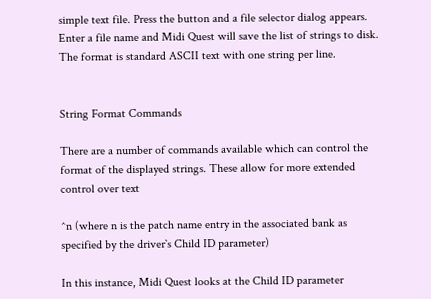simple text file. Press the button and a file selector dialog appears. Enter a file name and Midi Quest will save the list of strings to disk. The format is standard ASCII text with one string per line.


String Format Commands

There are a number of commands available which can control the format of the displayed strings. These allow for more extended control over text

^n (where n is the patch name entry in the associated bank as specified by the driver`s Child ID parameter)

In this instance, Midi Quest looks at the Child ID parameter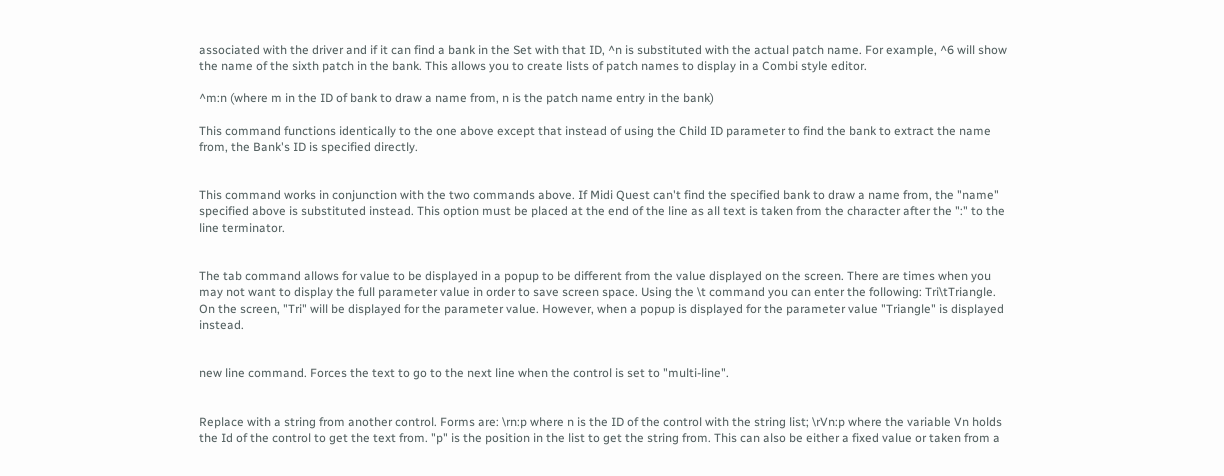associated with the driver and if it can find a bank in the Set with that ID, ^n is substituted with the actual patch name. For example, ^6 will show the name of the sixth patch in the bank. This allows you to create lists of patch names to display in a Combi style editor.

^m:n (where m in the ID of bank to draw a name from, n is the patch name entry in the bank)

This command functions identically to the one above except that instead of using the Child ID parameter to find the bank to extract the name from, the Bank's ID is specified directly.


This command works in conjunction with the two commands above. If Midi Quest can't find the specified bank to draw a name from, the "name" specified above is substituted instead. This option must be placed at the end of the line as all text is taken from the character after the ":" to the line terminator.


The tab command allows for value to be displayed in a popup to be different from the value displayed on the screen. There are times when you may not want to display the full parameter value in order to save screen space. Using the \t command you can enter the following: Tri\tTriangle. On the screen, "Tri" will be displayed for the parameter value. However, when a popup is displayed for the parameter value "Triangle" is displayed instead.


new line command. Forces the text to go to the next line when the control is set to "multi-line".


Replace with a string from another control. Forms are: \rn:p where n is the ID of the control with the string list; \rVn:p where the variable Vn holds the Id of the control to get the text from. "p" is the position in the list to get the string from. This can also be either a fixed value or taken from a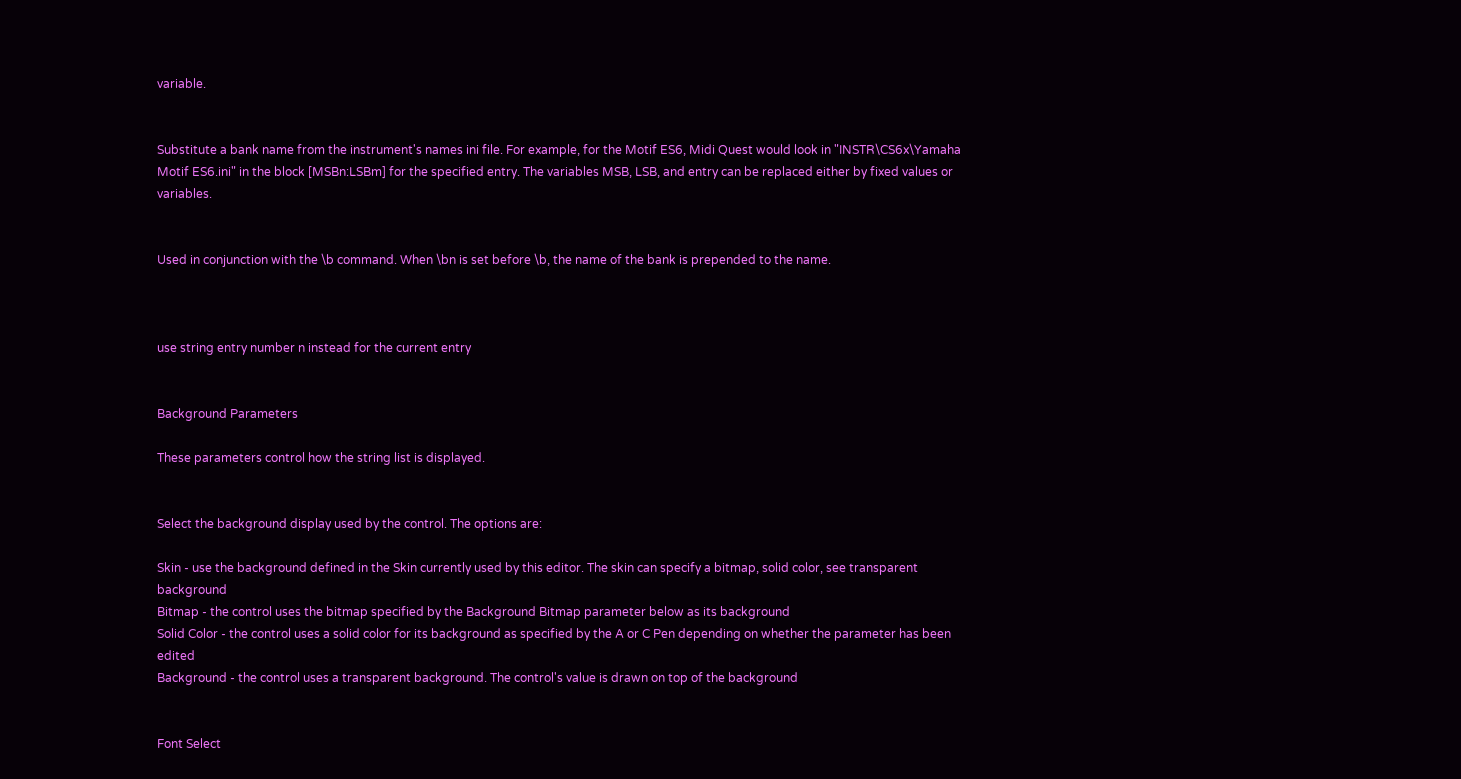variable.


Substitute a bank name from the instrument's names ini file. For example, for the Motif ES6, Midi Quest would look in "INSTR\CS6x\Yamaha Motif ES6.ini" in the block [MSBn:LSBm] for the specified entry. The variables MSB, LSB, and entry can be replaced either by fixed values or variables.


Used in conjunction with the \b command. When \bn is set before \b, the name of the bank is prepended to the name.



use string entry number n instead for the current entry


Background Parameters

These parameters control how the string list is displayed.


Select the background display used by the control. The options are:

Skin - use the background defined in the Skin currently used by this editor. The skin can specify a bitmap, solid color, see transparent background
Bitmap - the control uses the bitmap specified by the Background Bitmap parameter below as its background
Solid Color - the control uses a solid color for its background as specified by the A or C Pen depending on whether the parameter has been edited
Background - the control uses a transparent background. The control's value is drawn on top of the background


Font Select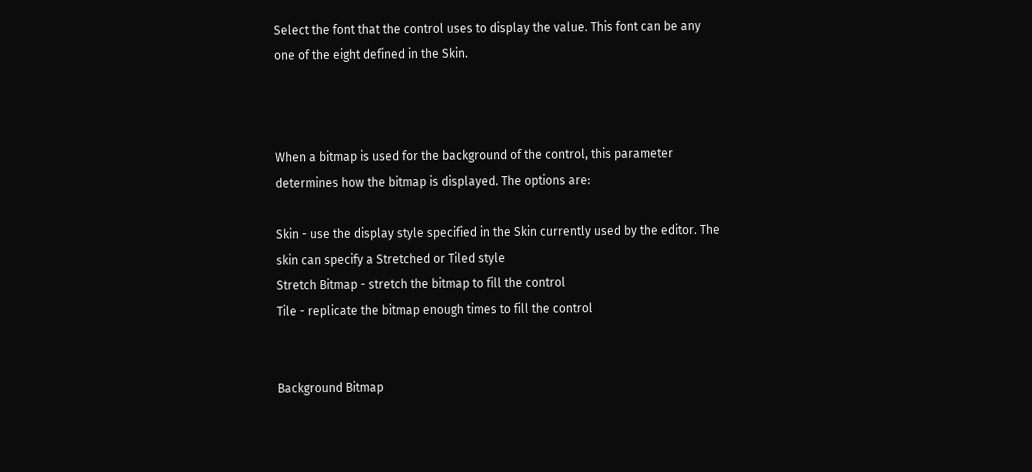Select the font that the control uses to display the value. This font can be any one of the eight defined in the Skin.



When a bitmap is used for the background of the control, this parameter determines how the bitmap is displayed. The options are:

Skin - use the display style specified in the Skin currently used by the editor. The skin can specify a Stretched or Tiled style
Stretch Bitmap - stretch the bitmap to fill the control
Tile - replicate the bitmap enough times to fill the control


Background Bitmap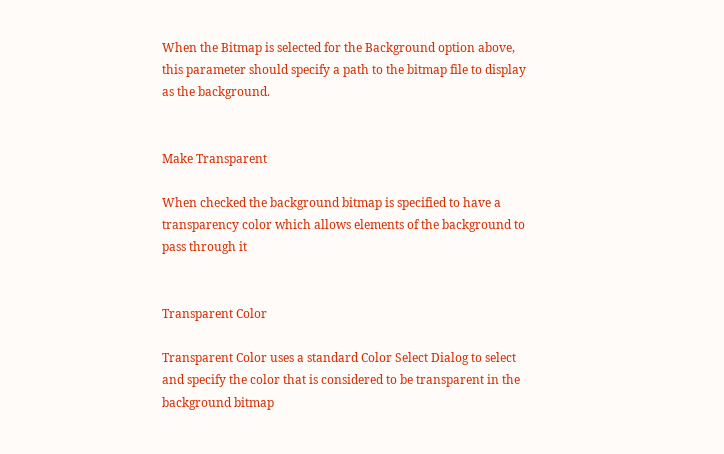When the Bitmap is selected for the Background option above, this parameter should specify a path to the bitmap file to display as the background.


Make Transparent

When checked the background bitmap is specified to have a transparency color which allows elements of the background to pass through it


Transparent Color

Transparent Color uses a standard Color Select Dialog to select and specify the color that is considered to be transparent in the background bitmap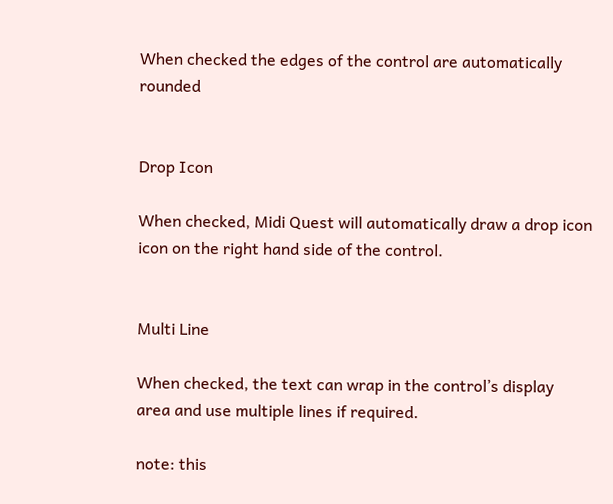When checked the edges of the control are automatically rounded


Drop Icon

When checked, Midi Quest will automatically draw a drop icon icon on the right hand side of the control.


Multi Line

When checked, the text can wrap in the control’s display area and use multiple lines if required.

note: this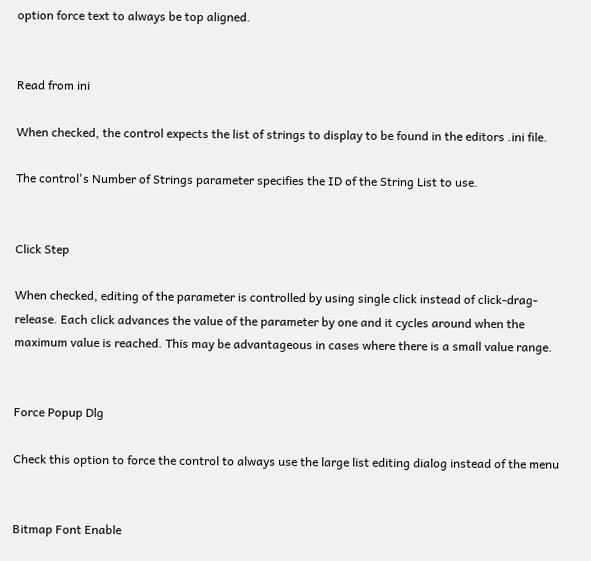option force text to always be top aligned.


Read from ini

When checked, the control expects the list of strings to display to be found in the editors .ini file.

The control's Number of Strings parameter specifies the ID of the String List to use.


Click Step

When checked, editing of the parameter is controlled by using single click instead of click-drag-release. Each click advances the value of the parameter by one and it cycles around when the maximum value is reached. This may be advantageous in cases where there is a small value range.


Force Popup Dlg

Check this option to force the control to always use the large list editing dialog instead of the menu


Bitmap Font Enable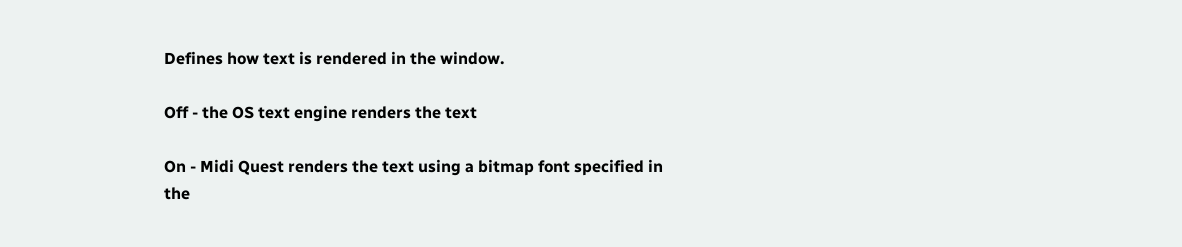Defines how text is rendered in the window.

Off - the OS text engine renders the text

On - Midi Quest renders the text using a bitmap font specified in the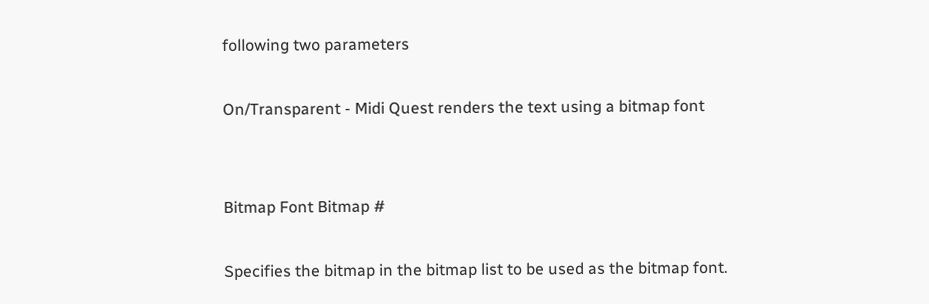following two parameters

On/Transparent - Midi Quest renders the text using a bitmap font


Bitmap Font Bitmap #

Specifies the bitmap in the bitmap list to be used as the bitmap font.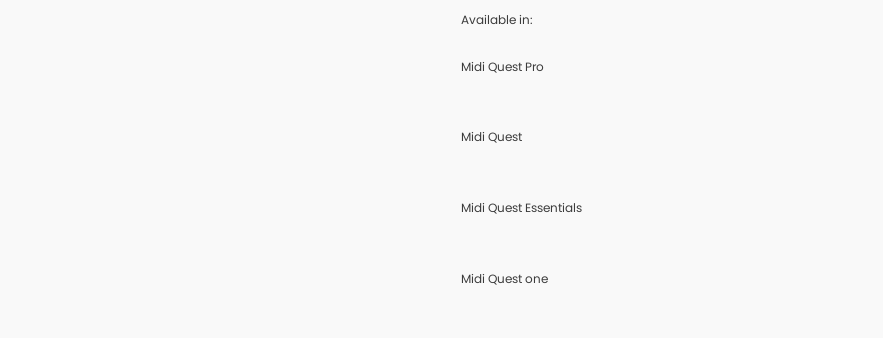Available in:

Midi Quest Pro


Midi Quest


Midi Quest Essentials


Midi Quest one